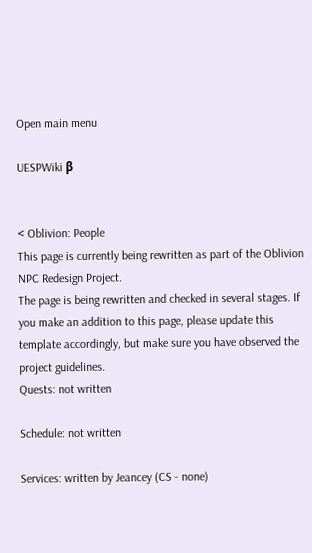Open main menu

UESPWiki β


< Oblivion: People
This page is currently being rewritten as part of the Oblivion NPC Redesign Project.
The page is being rewritten and checked in several stages. If you make an addition to this page, please update this template accordingly, but make sure you have observed the project guidelines.
Quests: not written

Schedule: not written

Services: written by Jeancey (CS - none)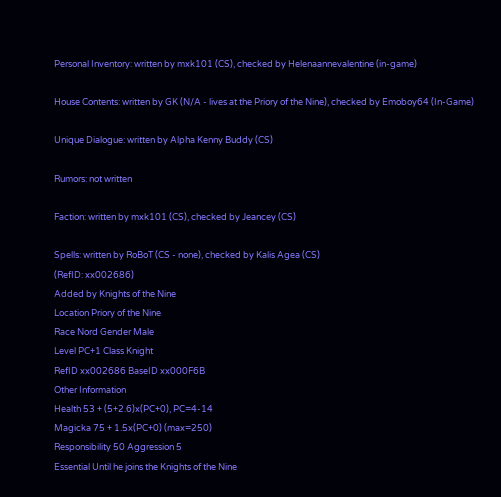Personal Inventory: written by mxk101 (CS), checked by Helenaannevalentine (in-game)

House Contents: written by GK (N/A - lives at the Priory of the Nine), checked by Emoboy64 (In-Game)

Unique Dialogue: written by Alpha Kenny Buddy (CS)

Rumors: not written

Faction: written by mxk101 (CS), checked by Jeancey (CS)

Spells: written by RoBoT (CS - none), checked by Kalis Agea (CS)
(RefID: xx002686)
Added by Knights of the Nine
Location Priory of the Nine
Race Nord Gender Male
Level PC+1 Class Knight
RefID xx002686 BaseID xx000F6B
Other Information
Health 53 + (5+2.6)x(PC+0), PC=4-14
Magicka 75 + 1.5x(PC+0) (max=250)
Responsibility 50 Aggression 5
Essential Until he joins the Knights of the Nine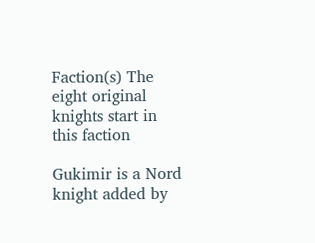Faction(s) The eight original knights start in this faction

Gukimir is a Nord knight added by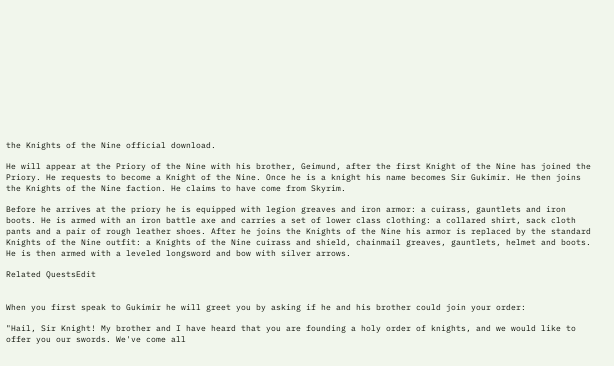the Knights of the Nine official download.

He will appear at the Priory of the Nine with his brother, Geimund, after the first Knight of the Nine has joined the Priory. He requests to become a Knight of the Nine. Once he is a knight his name becomes Sir Gukimir. He then joins the Knights of the Nine faction. He claims to have come from Skyrim.

Before he arrives at the priory he is equipped with legion greaves and iron armor: a cuirass, gauntlets and iron boots. He is armed with an iron battle axe and carries a set of lower class clothing: a collared shirt, sack cloth pants and a pair of rough leather shoes. After he joins the Knights of the Nine his armor is replaced by the standard Knights of the Nine outfit: a Knights of the Nine cuirass and shield, chainmail greaves, gauntlets, helmet and boots. He is then armed with a leveled longsword and bow with silver arrows.

Related QuestsEdit


When you first speak to Gukimir he will greet you by asking if he and his brother could join your order:

"Hail, Sir Knight! My brother and I have heard that you are founding a holy order of knights, and we would like to offer you our swords. We've come all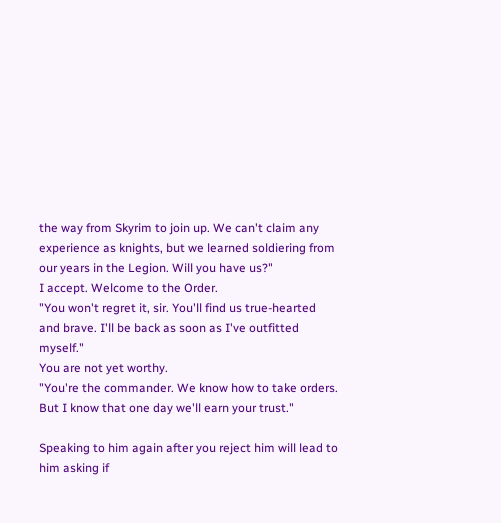the way from Skyrim to join up. We can't claim any experience as knights, but we learned soldiering from our years in the Legion. Will you have us?"
I accept. Welcome to the Order.
"You won't regret it, sir. You'll find us true-hearted and brave. I'll be back as soon as I've outfitted myself."
You are not yet worthy.
"You're the commander. We know how to take orders. But I know that one day we'll earn your trust."

Speaking to him again after you reject him will lead to him asking if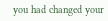you had changed your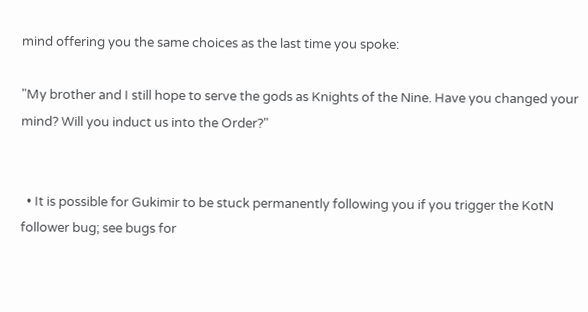mind offering you the same choices as the last time you spoke:

"My brother and I still hope to serve the gods as Knights of the Nine. Have you changed your mind? Will you induct us into the Order?"


  • It is possible for Gukimir to be stuck permanently following you if you trigger the KotN follower bug; see bugs for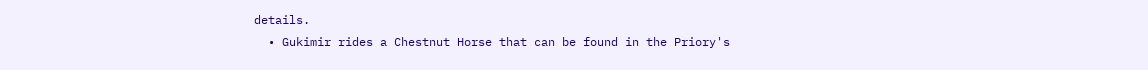details.
  • Gukimir rides a Chestnut Horse that can be found in the Priory's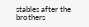stables after the brothers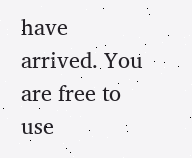have arrived. You are free to use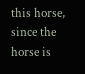this horse, since the horse is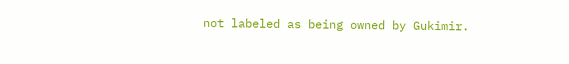not labeled as being owned by Gukimir.